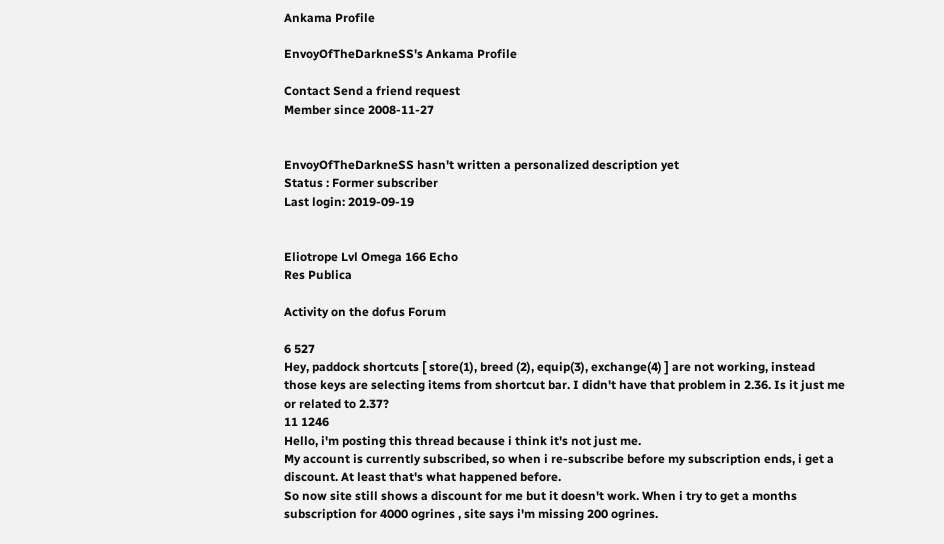Ankama Profile

EnvoyOfTheDarkneSS's Ankama Profile

Contact Send a friend request
Member since 2008-11-27


EnvoyOfTheDarkneSS hasn't written a personalized description yet
Status : Former subscriber
Last login: 2019-09-19


Eliotrope Lvl Omega 166 Echo
Res Publica

Activity on the dofus Forum

6 527
Hey, paddock shortcuts [ store(1), breed (2), equip(3), exchange(4) ] are not working, instead those keys are selecting items from shortcut bar. I didn't have that problem in 2.36. Is it just me or related to 2.37?
11 1246
Hello, i'm posting this thread because i think it's not just me.
My account is currently subscribed, so when i re-subscribe before my subscription ends, i get a discount. At least that's what happened before.
So now site still shows a discount for me but it doesn't work. When i try to get a months subscription for 4000 ogrines , site says i'm missing 200 ogrines.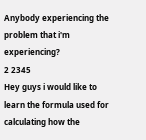Anybody experiencing the problem that i'm experiencing?
2 2345
Hey guys i would like to learn the formula used for calculating how the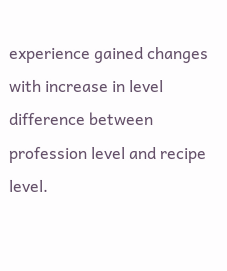experience gained changes with increase in level difference between profession level and recipe level.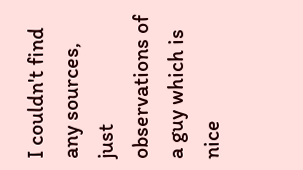I couldn't find any sources, just observations of a guy which is nice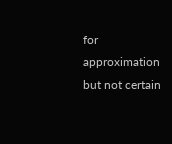for approximation but not certain